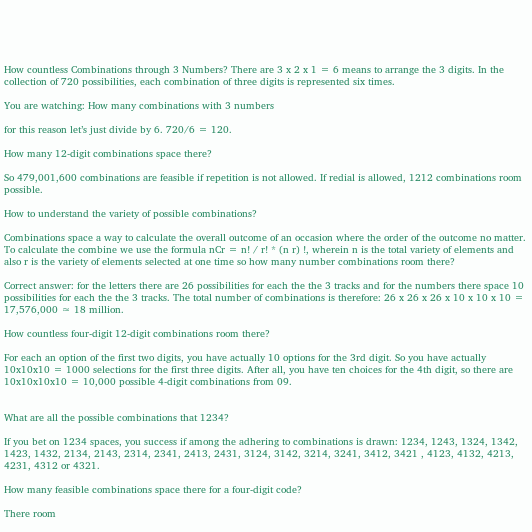How countless Combinations through 3 Numbers? There are 3 x 2 x 1 = 6 means to arrange the 3 digits. In the collection of 720 possibilities, each combination of three digits is represented six times.

You are watching: How many combinations with 3 numbers

for this reason let’s just divide by 6. 720/6 = 120.

How many 12-digit combinations space there?

So 479,001,600 combinations are feasible if repetition is not allowed. If redial is allowed, 1212 combinations room possible.

How to understand the variety of possible combinations?

Combinations space a way to calculate the overall outcome of an occasion where the order of the outcome no matter. To calculate the combine we use the formula nCr = n! / r! * (n r) !, wherein n is the total variety of elements and also r is the variety of elements selected at one time so how many number combinations room there?

Correct answer: for the letters there are 26 possibilities for each the the 3 tracks and for the numbers there space 10 possibilities for each the the 3 tracks. The total number of combinations is therefore: 26 x 26 x 26 x 10 x 10 x 10 = 17,576,000 ≈ 18 million.

How countless four-digit 12-digit combinations room there?

For each an option of the first two digits, you have actually 10 options for the 3rd digit. So you have actually 10x10x10 = 1000 selections for the first three digits. After all, you have ten choices for the 4th digit, so there are 10x10x10x10 = 10,000 possible 4-digit combinations from 09.


What are all the possible combinations that 1234?

If you bet on 1234 spaces, you success if among the adhering to combinations is drawn: 1234, 1243, 1324, 1342, 1423, 1432, 2134, 2143, 2314, 2341, 2413, 2431, 3124, 3142, 3214, 3241, 3412, 3421 , 4123, 4132, 4213, 4231, 4312 or 4321.

How many feasible combinations space there for a four-digit code?

There room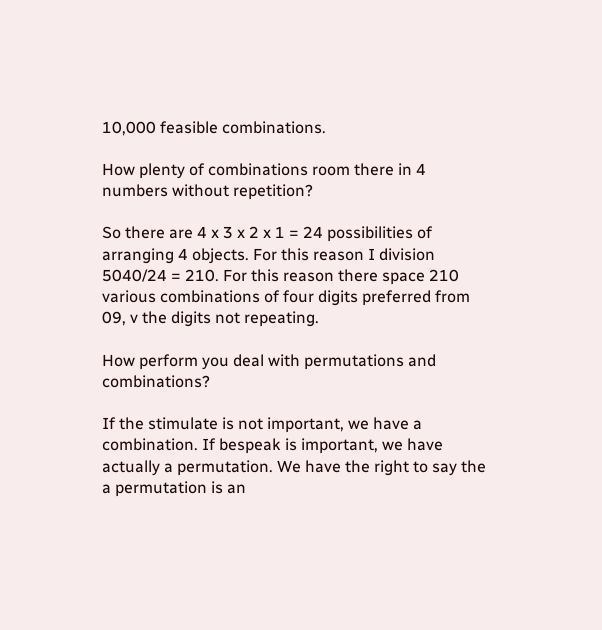10,000 feasible combinations.

How plenty of combinations room there in 4 numbers without repetition?

So there are 4 x 3 x 2 x 1 = 24 possibilities of arranging 4 objects. For this reason I division 5040/24 = 210. For this reason there space 210 various combinations of four digits preferred from 09, v the digits not repeating.

How perform you deal with permutations and combinations?

If the stimulate is not important, we have a combination. If bespeak is important, we have actually a permutation. We have the right to say the a permutation is an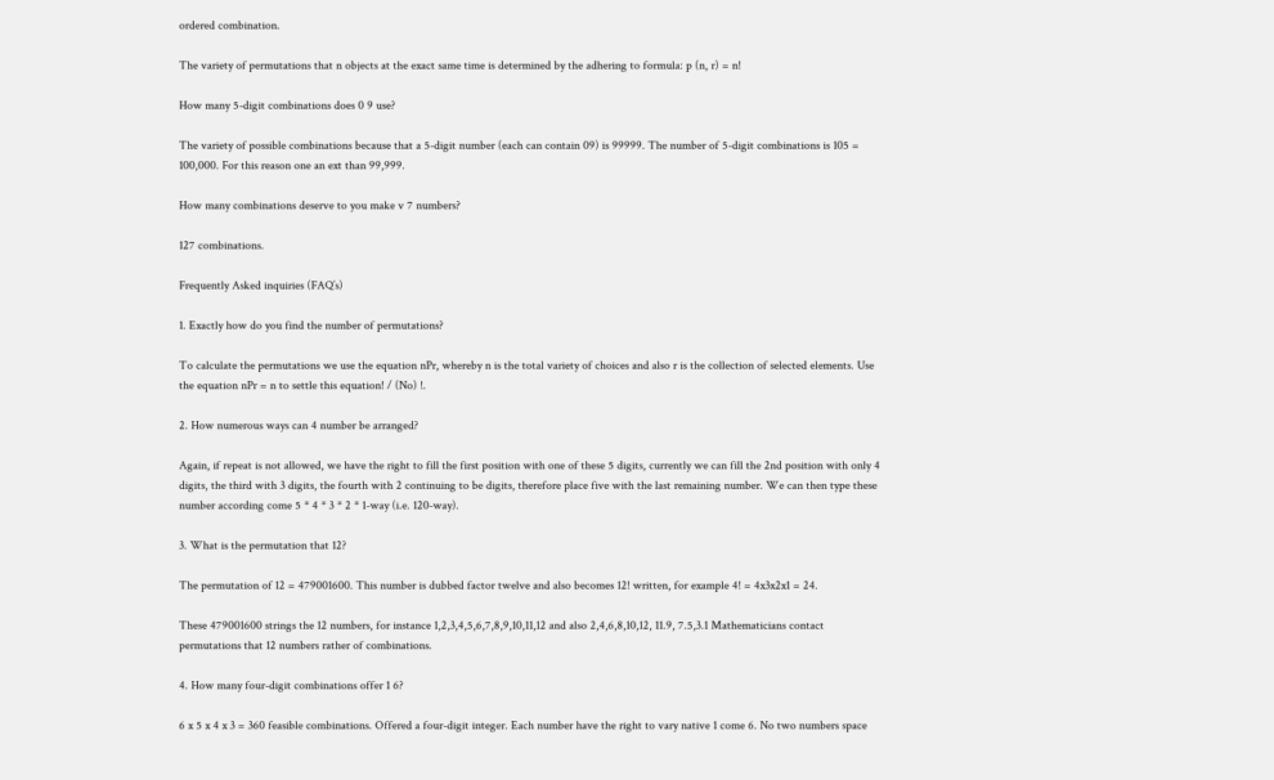ordered combination.

The variety of permutations that n objects at the exact same time is determined by the adhering to formula: p (n, r) = n!

How many 5-digit combinations does 0 9 use?

The variety of possible combinations because that a 5-digit number (each can contain 09) is 99999. The number of 5-digit combinations is 105 = 100,000. For this reason one an ext than 99,999.

How many combinations deserve to you make v 7 numbers?

127 combinations.

Frequently Asked inquiries (FAQ’s)

1. Exactly how do you find the number of permutations?

To calculate the permutations we use the equation nPr, whereby n is the total variety of choices and also r is the collection of selected elements. Use the equation nPr = n to settle this equation! / (No) !.

2. How numerous ways can 4 number be arranged?

Again, if repeat is not allowed, we have the right to fill the first position with one of these 5 digits, currently we can fill the 2nd position with only 4 digits, the third with 3 digits, the fourth with 2 continuing to be digits, therefore place five with the last remaining number. We can then type these number according come 5 * 4 * 3 * 2 * 1-way (i.e. 120-way).

3. What is the permutation that 12?

The permutation of 12 = 479001600. This number is dubbed factor twelve and also becomes 12! written, for example 4! = 4x3x2x1 = 24.

These 479001600 strings the 12 numbers, for instance 1,2,3,4,5,6,7,8,9,10,11,12 and also 2,4,6,8,10,12, 11.9, 7.5,3.1 Mathematicians contact permutations that 12 numbers rather of combinations.

4. How many four-digit combinations offer 1 6?

6 x 5 x 4 x 3 = 360 feasible combinations. Offered a four-digit integer. Each number have the right to vary native 1 come 6. No two numbers space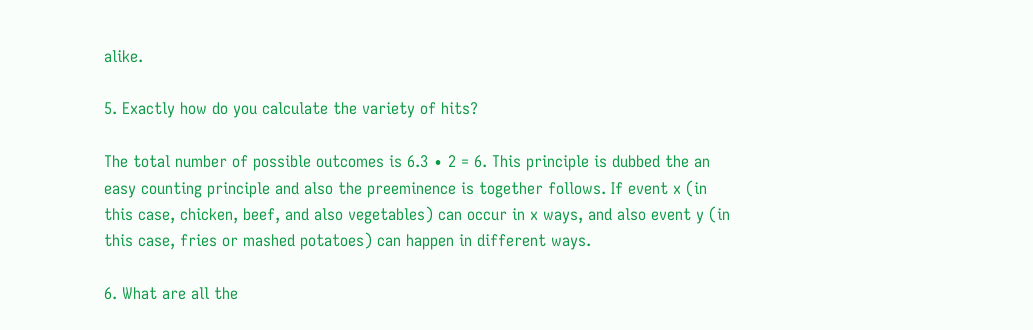alike.

5. Exactly how do you calculate the variety of hits?

The total number of possible outcomes is 6.3 ∙ 2 = 6. This principle is dubbed the an easy counting principle and also the preeminence is together follows. If event x (in this case, chicken, beef, and also vegetables) can occur in x ways, and also event y (in this case, fries or mashed potatoes) can happen in different ways.

6. What are all the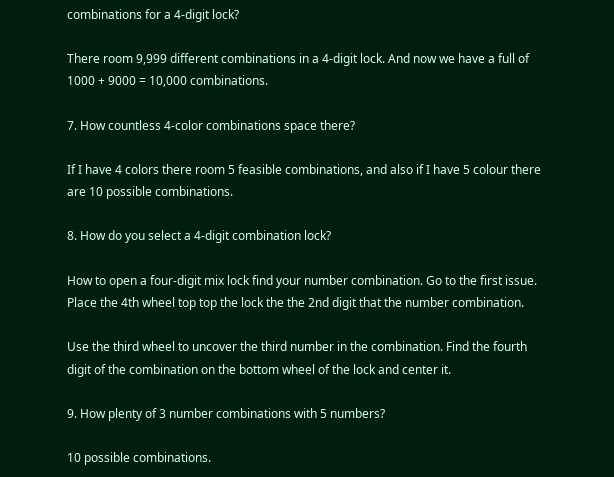combinations for a 4-digit lock?

There room 9,999 different combinations in a 4-digit lock. And now we have a full of 1000 + 9000 = 10,000 combinations.

7. How countless 4-color combinations space there?

If I have 4 colors there room 5 feasible combinations, and also if I have 5 colour there are 10 possible combinations.

8. How do you select a 4-digit combination lock?

How to open a four-digit mix lock find your number combination. Go to the first issue. Place the 4th wheel top top the lock the the 2nd digit that the number combination.

Use the third wheel to uncover the third number in the combination. Find the fourth digit of the combination on the bottom wheel of the lock and center it.

9. How plenty of 3 number combinations with 5 numbers?

10 possible combinations.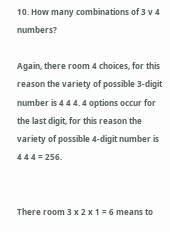10. How many combinations of 3 v 4 numbers?

Again, there room 4 choices, for this reason the variety of possible 3-digit number is 4 4 4. 4 options occur for the last digit, for this reason the variety of possible 4-digit number is 4 4 4 = 256.


There room 3 x 2 x 1 = 6 means to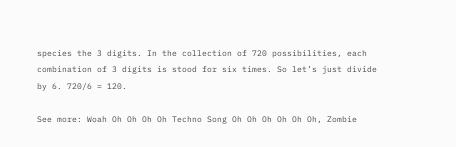species the 3 digits. In the collection of 720 possibilities, each combination of 3 digits is stood for six times. So let’s just divide by 6. 720/6 = 120.

See more: Woah Oh Oh Oh Oh Techno Song Oh Oh Oh Oh Oh Oh, Zombie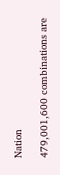Nation

479,001,600 combinations are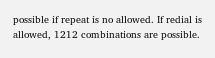possible if repeat is no allowed. If redial is allowed, 1212 combinations are possible.